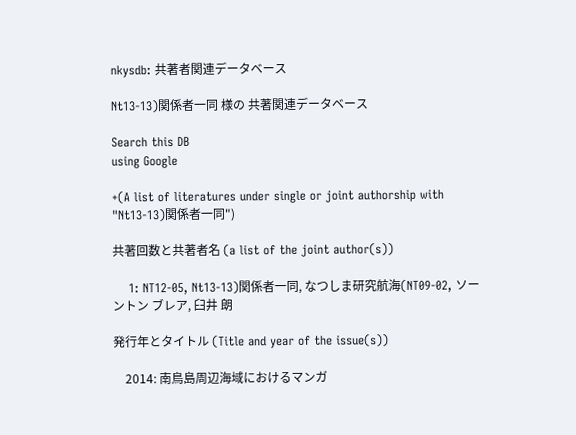nkysdb: 共著者関連データベース

Nt13-13)関係者一同 様の 共著関連データベース

Search this DB
using Google

+(A list of literatures under single or joint authorship with "Nt13-13)関係者一同")

共著回数と共著者名 (a list of the joint author(s))

    1: NT12-05, Nt13-13)関係者一同, なつしま研究航海(NT09-02, ソーントン ブレア, 臼井 朗

発行年とタイトル (Title and year of the issue(s))

    2014: 南鳥島周辺海域におけるマンガ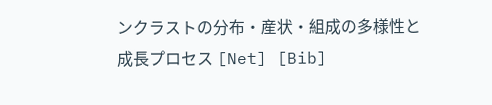ンクラストの分布・産状・組成の多様性と成長プロセス [Net] [Bib]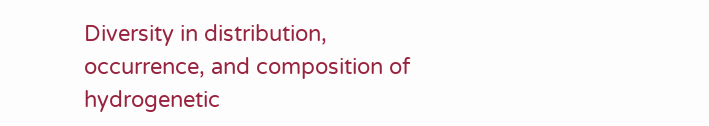Diversity in distribution, occurrence, and composition of hydrogenetic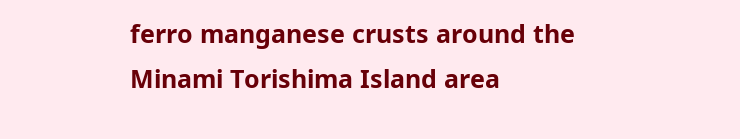ferro manganese crusts around the Minami Torishima Island area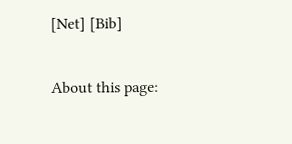[Net] [Bib]

About this page: